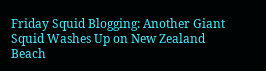Friday Squid Blogging: Another Giant Squid Washes Up on New Zealand Beach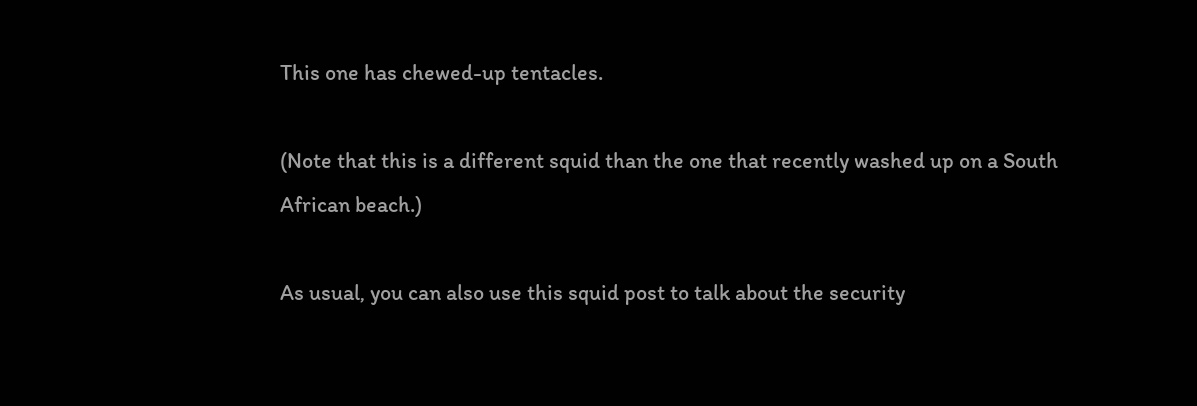This one has chewed-up tentacles.

(Note that this is a different squid than the one that recently washed up on a South African beach.)

As usual, you can also use this squid post to talk about the security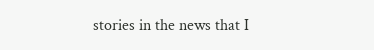stories in the news that I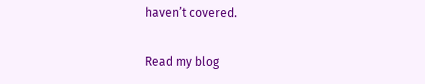haven’t covered.

Read my blog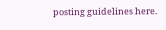posting guidelines here.